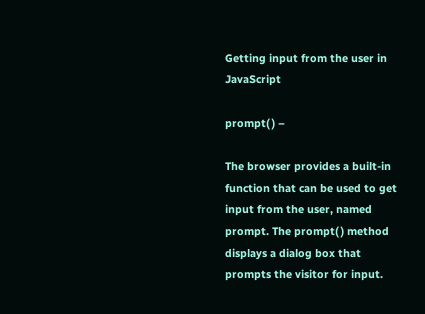Getting input from the user in JavaScript

prompt( ) –

The browser provides a built-in function that can be used to get input from the user, named prompt. The prompt( ) method displays a dialog box that prompts the visitor for input.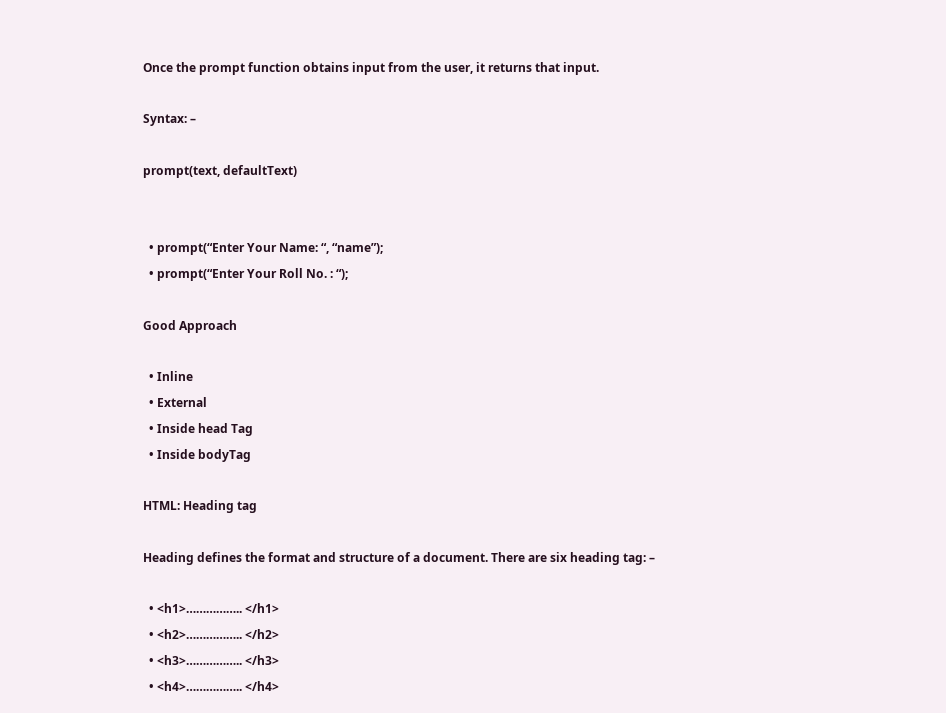Once the prompt function obtains input from the user, it returns that input.

Syntax: –

prompt(text, defaultText)


  • prompt(“Enter Your Name: “, “name”);
  • prompt(“Enter Your Roll No. : “);

Good Approach

  • Inline
  • External
  • Inside head Tag
  • Inside bodyTag

HTML: Heading tag

Heading defines the format and structure of a document. There are six heading tag: –

  • <h1>…………….. </h1>
  • <h2>…………….. </h2>
  • <h3>…………….. </h3>
  • <h4>…………….. </h4>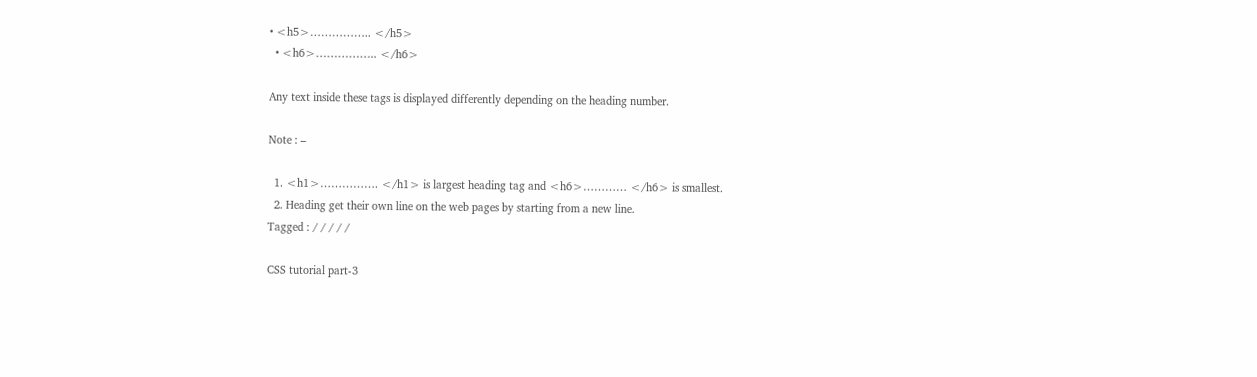• <h5>…………….. </h5>
  • <h6>…………….. </h6>

Any text inside these tags is displayed differently depending on the heading number.

Note : –

  1. <h1>……………. </h1> is largest heading tag and <h6>………… </h6> is smallest.
  2. Heading get their own line on the web pages by starting from a new line.
Tagged : / / / / /

CSS tutorial part-3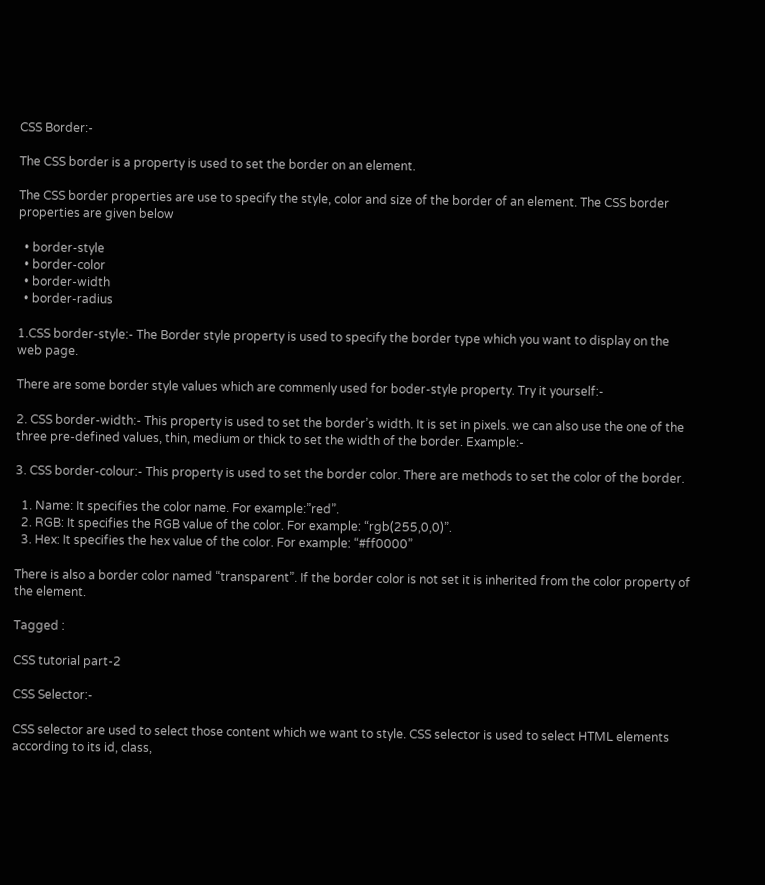CSS Border:-

The CSS border is a property is used to set the border on an element.

The CSS border properties are use to specify the style, color and size of the border of an element. The CSS border properties are given below

  • border-style
  • border-color
  • border-width
  • border-radius

1.CSS border-style:- The Border style property is used to specify the border type which you want to display on the web page.

There are some border style values which are commenly used for boder-style property. Try it yourself:-

2. CSS border-width:- This property is used to set the border’s width. It is set in pixels. we can also use the one of the three pre-defined values, thin, medium or thick to set the width of the border. Example:-

3. CSS border-colour:- This property is used to set the border color. There are methods to set the color of the border.

  1. Name: It specifies the color name. For example:”red”.
  2. RGB: It specifies the RGB value of the color. For example: “rgb(255,0,0)”.
  3. Hex: It specifies the hex value of the color. For example: “#ff0000”

There is also a border color named “transparent”. If the border color is not set it is inherited from the color property of the element.

Tagged :

CSS tutorial part-2

CSS Selector:-

CSS selector are used to select those content which we want to style. CSS selector is used to select HTML elements according to its id, class,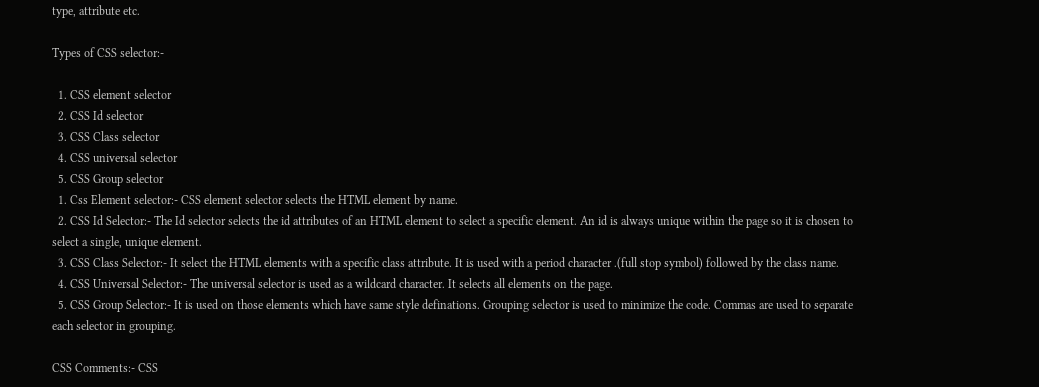type, attribute etc.

Types of CSS selector:-

  1. CSS element selector
  2. CSS Id selector
  3. CSS Class selector
  4. CSS universal selector
  5. CSS Group selector
  1. Css Element selector:- CSS element selector selects the HTML element by name.
  2. CSS Id Selector:- The Id selector selects the id attributes of an HTML element to select a specific element. An id is always unique within the page so it is chosen to select a single, unique element.
  3. CSS Class Selector:- It select the HTML elements with a specific class attribute. It is used with a period character .(full stop symbol) followed by the class name.
  4. CSS Universal Selector:- The universal selector is used as a wildcard character. It selects all elements on the page.
  5. CSS Group Selector:- It is used on those elements which have same style definations. Grouping selector is used to minimize the code. Commas are used to separate each selector in grouping.

CSS Comments:- CSS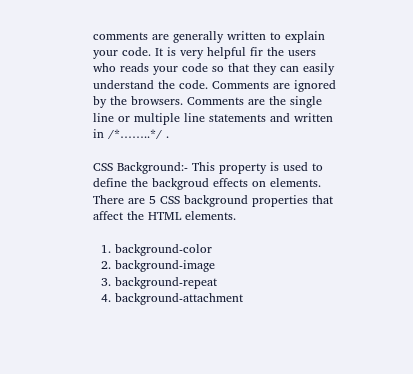comments are generally written to explain your code. It is very helpful fir the users who reads your code so that they can easily understand the code. Comments are ignored by the browsers. Comments are the single line or multiple line statements and written in /*……..*/ .

CSS Background:- This property is used to define the backgroud effects on elements. There are 5 CSS background properties that affect the HTML elements.

  1. background-color
  2. background-image
  3. background-repeat
  4. background-attachment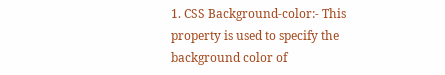1. CSS Background-color:- This property is used to specify the background color of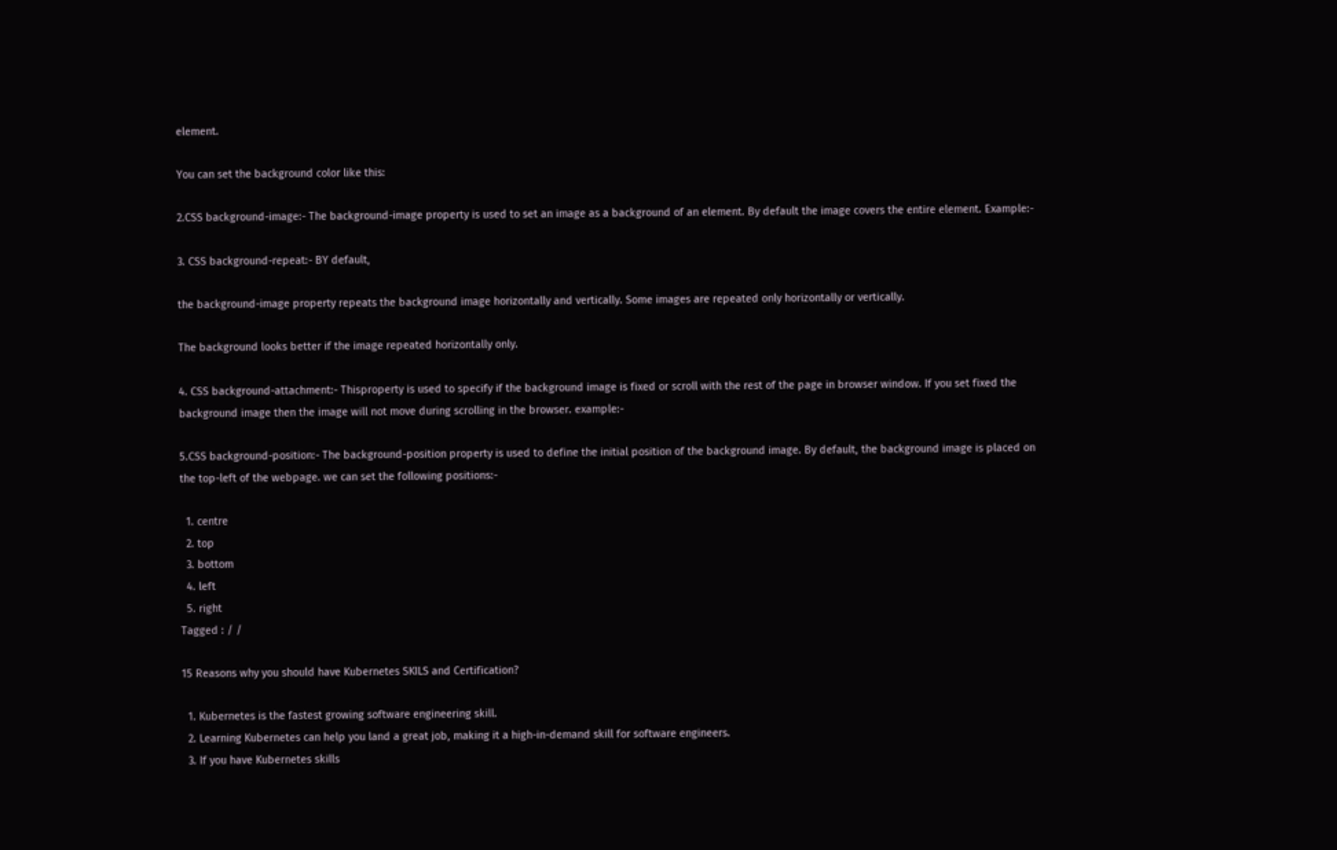element.

You can set the background color like this:

2.CSS background-image:- The background-image property is used to set an image as a background of an element. By default the image covers the entire element. Example:-

3. CSS background-repeat:- BY default,

the background-image property repeats the background image horizontally and vertically. Some images are repeated only horizontally or vertically.

The background looks better if the image repeated horizontally only.

4. CSS background-attachment:- Thisproperty is used to specify if the background image is fixed or scroll with the rest of the page in browser window. If you set fixed the background image then the image will not move during scrolling in the browser. example:-

5.CSS background-position:- The background-position property is used to define the initial position of the background image. By default, the background image is placed on the top-left of the webpage. we can set the following positions:-

  1. centre
  2. top
  3. bottom
  4. left
  5. right
Tagged : / /

15 Reasons why you should have Kubernetes SKILS and Certification?

  1. Kubernetes is the fastest growing software engineering skill.
  2. Learning Kubernetes can help you land a great job, making it a high-in-demand skill for software engineers.
  3. If you have Kubernetes skills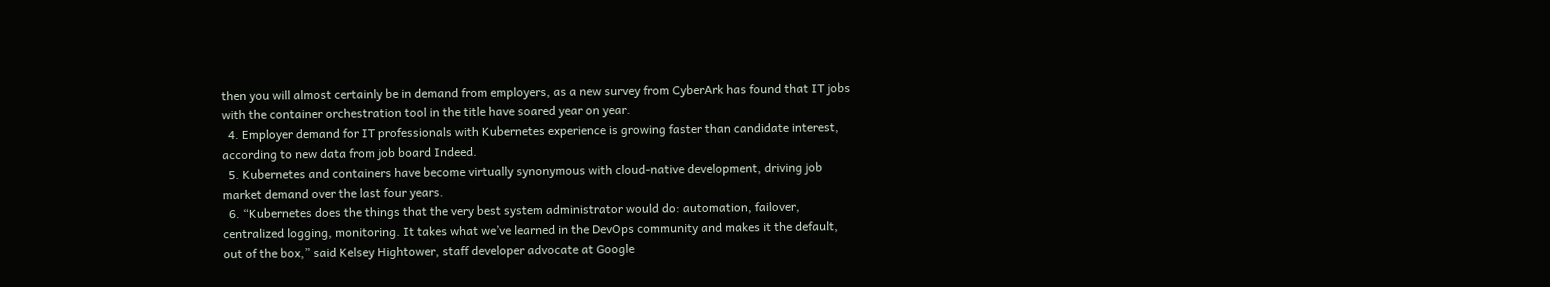then you will almost certainly be in demand from employers, as a new survey from CyberArk has found that IT jobs with the container orchestration tool in the title have soared year on year.
  4. Employer demand for IT professionals with Kubernetes experience is growing faster than candidate interest, according to new data from job board Indeed.
  5. Kubernetes and containers have become virtually synonymous with cloud-native development, driving job market demand over the last four years.
  6. “Kubernetes does the things that the very best system administrator would do: automation, failover, centralized logging, monitoring. It takes what we’ve learned in the DevOps community and makes it the default, out of the box,” said Kelsey Hightower, staff developer advocate at Google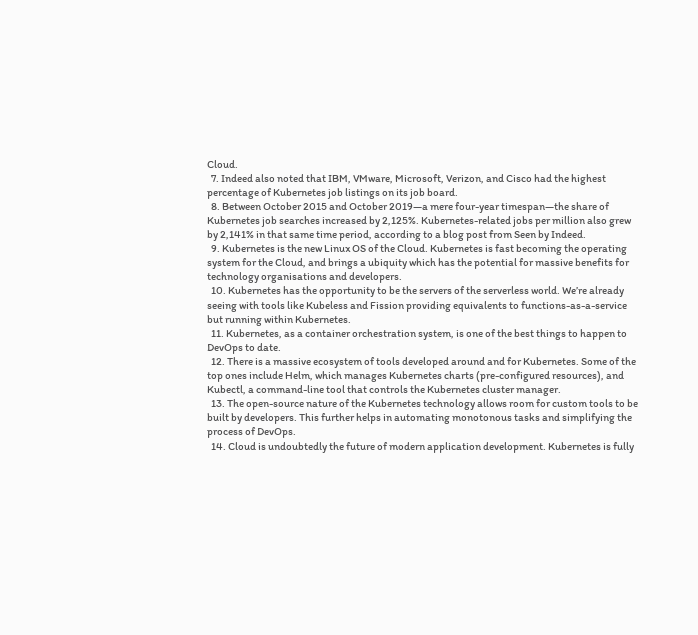Cloud.
  7. Indeed also noted that IBM, VMware, Microsoft, Verizon, and Cisco had the highest percentage of Kubernetes job listings on its job board.
  8. Between October 2015 and October 2019—a mere four-year timespan—the share of Kubernetes job searches increased by 2,125%. Kubernetes-related jobs per million also grew by 2,141% in that same time period, according to a blog post from Seen by Indeed.
  9. Kubernetes is the new Linux OS of the Cloud. Kubernetes is fast becoming the operating system for the Cloud, and brings a ubiquity which has the potential for massive benefits for technology organisations and developers.
  10. Kubernetes has the opportunity to be the servers of the serverless world. We’re already seeing with tools like Kubeless and Fission providing equivalents to functions-as-a-service but running within Kubernetes.
  11. Kubernetes, as a container orchestration system, is one of the best things to happen to DevOps to date.
  12. There is a massive ecosystem of tools developed around and for Kubernetes. Some of the top ones include Helm, which manages Kubernetes charts (pre-configured resources), and Kubectl, a command-line tool that controls the Kubernetes cluster manager.
  13. The open-source nature of the Kubernetes technology allows room for custom tools to be built by developers. This further helps in automating monotonous tasks and simplifying the process of DevOps.
  14. Cloud is undoubtedly the future of modern application development. Kubernetes is fully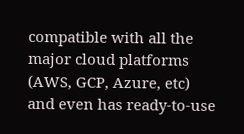compatible with all the major cloud platforms (AWS, GCP, Azure, etc) and even has ready-to-use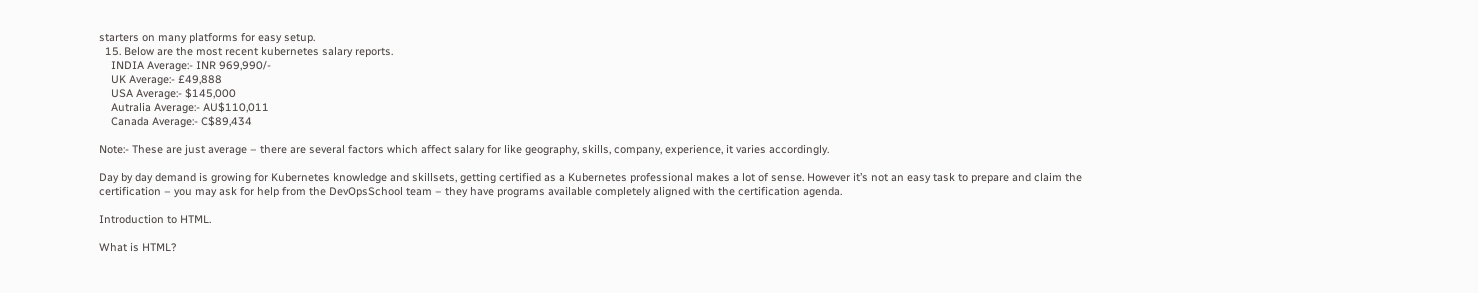starters on many platforms for easy setup.
  15. Below are the most recent kubernetes salary reports.
    INDIA Average:- INR 969,990/-
    UK Average:- £49,888
    USA Average:- $145,000
    Autralia Average:- AU$110,011
    Canada Average:- C$89,434

Note:- These are just average – there are several factors which affect salary for like geography, skills, company, experience, it varies accordingly.

Day by day demand is growing for Kubernetes knowledge and skillsets, getting certified as a Kubernetes professional makes a lot of sense. However it’s not an easy task to prepare and claim the certification – you may ask for help from the DevOpsSchool team – they have programs available completely aligned with the certification agenda.

Introduction to HTML.

What is HTML?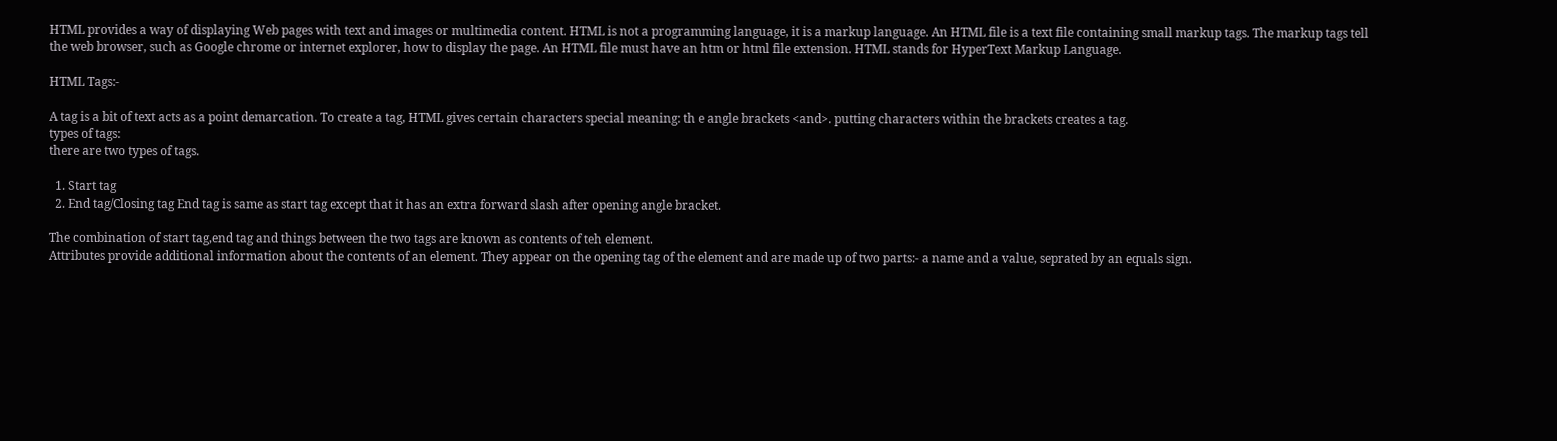HTML provides a way of displaying Web pages with text and images or multimedia content. HTML is not a programming language, it is a markup language. An HTML file is a text file containing small markup tags. The markup tags tell the web browser, such as Google chrome or internet explorer, how to display the page. An HTML file must have an htm or html file extension. HTML stands for HyperText Markup Language.

HTML Tags:-

A tag is a bit of text acts as a point demarcation. To create a tag, HTML gives certain characters special meaning: th e angle brackets <and>. putting characters within the brackets creates a tag.
types of tags:
there are two types of tags.

  1. Start tag
  2. End tag/Closing tag End tag is same as start tag except that it has an extra forward slash after opening angle bracket.

The combination of start tag,end tag and things between the two tags are known as contents of teh element.
Attributes provide additional information about the contents of an element. They appear on the opening tag of the element and are made up of two parts:- a name and a value, seprated by an equals sign.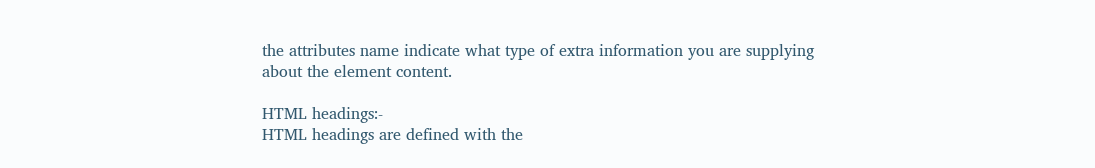the attributes name indicate what type of extra information you are supplying about the element content.

HTML headings:-
HTML headings are defined with the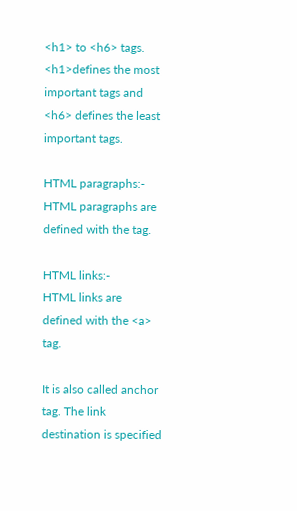<h1> to <h6> tags. <h1>defines the most important tags and <h6> defines the least important tags.

HTML paragraphs:-
HTML paragraphs are defined with the tag.

HTML links:-
HTML links are defined with the <a> tag.

It is also called anchor tag. The link destination is specified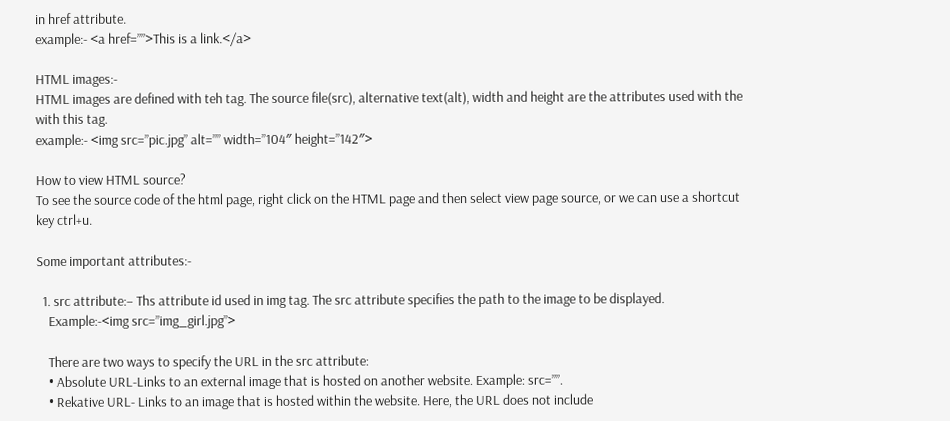in href attribute.
example:- <a href=””>This is a link.</a>

HTML images:-
HTML images are defined with teh tag. The source file(src), alternative text(alt), width and height are the attributes used with the with this tag.
example:- <img src=”pic.jpg” alt=”” width=”104″ height=”142″>

How to view HTML source?
To see the source code of the html page, right click on the HTML page and then select view page source, or we can use a shortcut key ctrl+u.

Some important attributes:-

  1. src attribute:– Ths attribute id used in img tag. The src attribute specifies the path to the image to be displayed.
    Example:-<img src=”img_girl.jpg”>

    There are two ways to specify the URL in the src attribute:
    • Absolute URL-Links to an external image that is hosted on another website. Example: src=””.
    • Rekative URL- Links to an image that is hosted within the website. Here, the URL does not include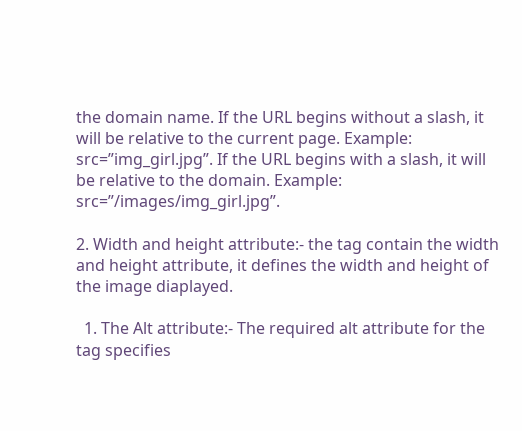the domain name. If the URL begins without a slash, it will be relative to the current page. Example: src=”img_girl.jpg”. If the URL begins with a slash, it will be relative to the domain. Example: src=”/images/img_girl.jpg”.

2. Width and height attribute:- the tag contain the width and height attribute, it defines the width and height of the image diaplayed.

  1. The Alt attribute:- The required alt attribute for the tag specifies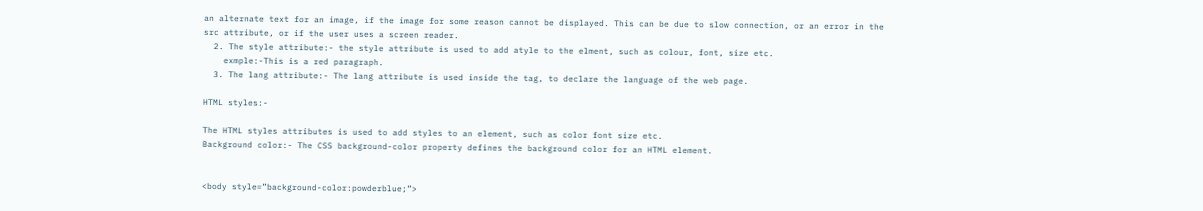an alternate text for an image, if the image for some reason cannot be displayed. This can be due to slow connection, or an error in the src attribute, or if the user uses a screen reader.
  2. The style attribute:- the style attribute is used to add atyle to the elment, such as colour, font, size etc.
    exmple:-This is a red paragraph.
  3. The lang attribute:- The lang attribute is used inside the tag, to declare the language of the web page.

HTML styles:-

The HTML styles attributes is used to add styles to an element, such as color font size etc.
Background color:- The CSS background-color property defines the background color for an HTML element.


<body style=”background-color:powderblue;”>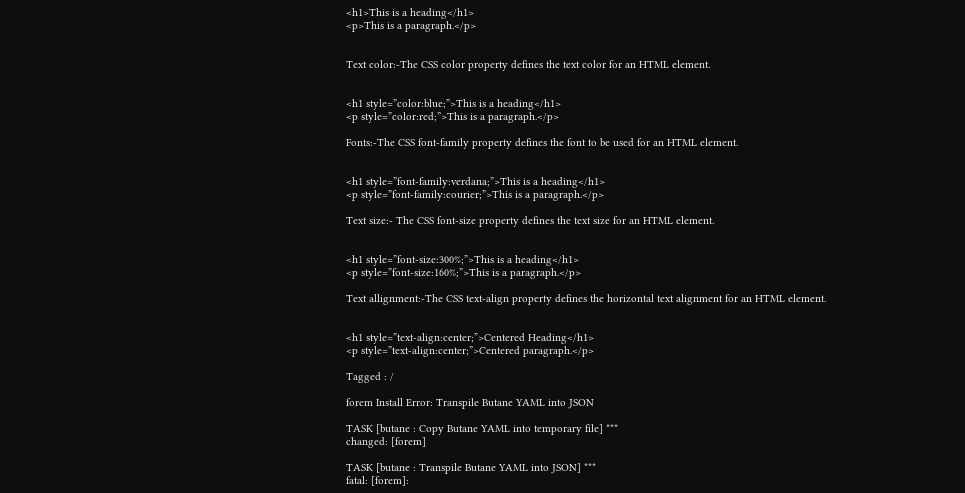<h1>This is a heading</h1>
<p>This is a paragraph.</p>


Text color:-The CSS color property defines the text color for an HTML element.


<h1 style=”color:blue;”>This is a heading</h1>
<p style=”color:red;”>This is a paragraph.</p>

Fonts:-The CSS font-family property defines the font to be used for an HTML element.


<h1 style=”font-family:verdana;”>This is a heading</h1>
<p style=”font-family:courier;”>This is a paragraph.</p>

Text size:- The CSS font-size property defines the text size for an HTML element.


<h1 style=”font-size:300%;”>This is a heading</h1>
<p style=”font-size:160%;”>This is a paragraph.</p>

Text allignment:-The CSS text-align property defines the horizontal text alignment for an HTML element.


<h1 style=”text-align:center;”>Centered Heading</h1>
<p style=”text-align:center;”>Centered paragraph.</p>

Tagged : /

forem Install Error: Transpile Butane YAML into JSON

TASK [butane : Copy Butane YAML into temporary file] ***
changed: [forem]

TASK [butane : Transpile Butane YAML into JSON] ***
fatal: [forem]: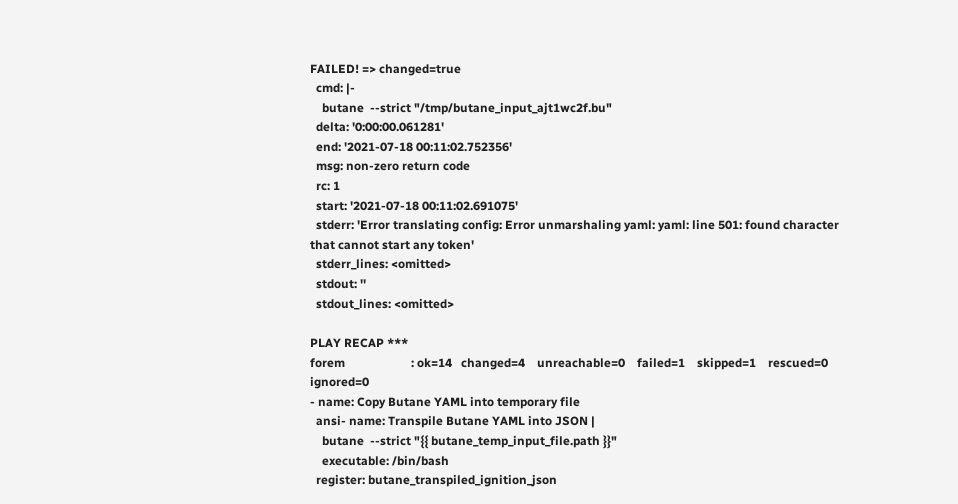FAILED! => changed=true
  cmd: |-
    butane  --strict "/tmp/butane_input_ajt1wc2f.bu"
  delta: '0:00:00.061281'
  end: '2021-07-18 00:11:02.752356'
  msg: non-zero return code
  rc: 1
  start: '2021-07-18 00:11:02.691075'
  stderr: 'Error translating config: Error unmarshaling yaml: yaml: line 501: found character that cannot start any token'
  stderr_lines: <omitted>
  stdout: ''
  stdout_lines: <omitted>

PLAY RECAP ***
forem                      : ok=14   changed=4    unreachable=0    failed=1    skipped=1    rescued=0    ignored=0
- name: Copy Butane YAML into temporary file
  ansi- name: Transpile Butane YAML into JSON |
    butane  --strict "{{ butane_temp_input_file.path }}"
    executable: /bin/bash
  register: butane_transpiled_ignition_json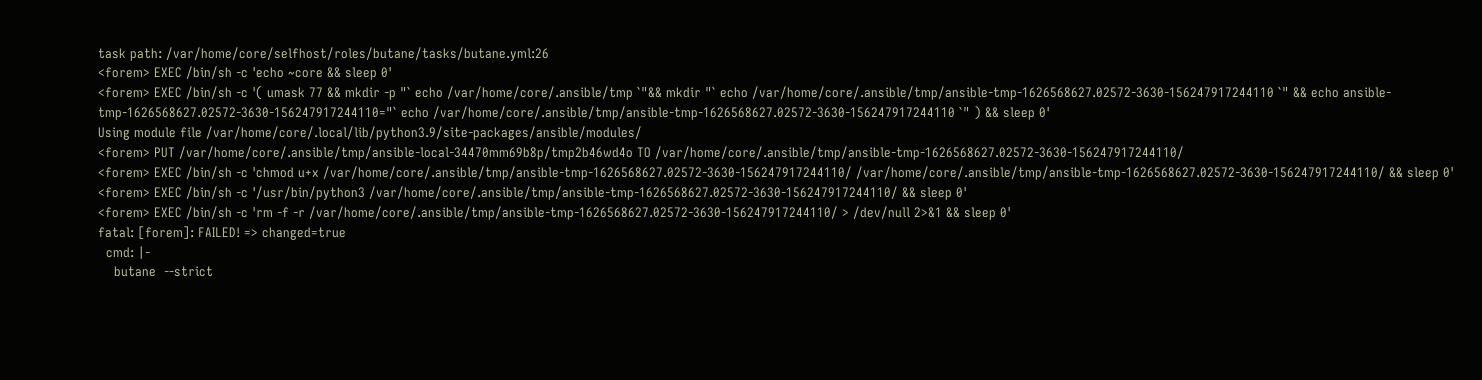task path: /var/home/core/selfhost/roles/butane/tasks/butane.yml:26
<forem> EXEC /bin/sh -c 'echo ~core && sleep 0'
<forem> EXEC /bin/sh -c '( umask 77 && mkdir -p "` echo /var/home/core/.ansible/tmp `"&& mkdir "` echo /var/home/core/.ansible/tmp/ansible-tmp-1626568627.02572-3630-156247917244110 `" && echo ansible-tmp-1626568627.02572-3630-156247917244110="` echo /var/home/core/.ansible/tmp/ansible-tmp-1626568627.02572-3630-156247917244110 `" ) && sleep 0'
Using module file /var/home/core/.local/lib/python3.9/site-packages/ansible/modules/
<forem> PUT /var/home/core/.ansible/tmp/ansible-local-34470mm69b8p/tmp2b46wd4o TO /var/home/core/.ansible/tmp/ansible-tmp-1626568627.02572-3630-156247917244110/
<forem> EXEC /bin/sh -c 'chmod u+x /var/home/core/.ansible/tmp/ansible-tmp-1626568627.02572-3630-156247917244110/ /var/home/core/.ansible/tmp/ansible-tmp-1626568627.02572-3630-156247917244110/ && sleep 0'
<forem> EXEC /bin/sh -c '/usr/bin/python3 /var/home/core/.ansible/tmp/ansible-tmp-1626568627.02572-3630-156247917244110/ && sleep 0'
<forem> EXEC /bin/sh -c 'rm -f -r /var/home/core/.ansible/tmp/ansible-tmp-1626568627.02572-3630-156247917244110/ > /dev/null 2>&1 && sleep 0'
fatal: [forem]: FAILED! => changed=true
  cmd: |-
    butane  --strict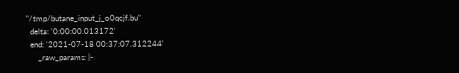"/tmp/butane_input_j_o0qcjf.bu"
  delta: '0:00:00.013172'
  end: '2021-07-18 00:37:07.312244'
      _raw_params: |-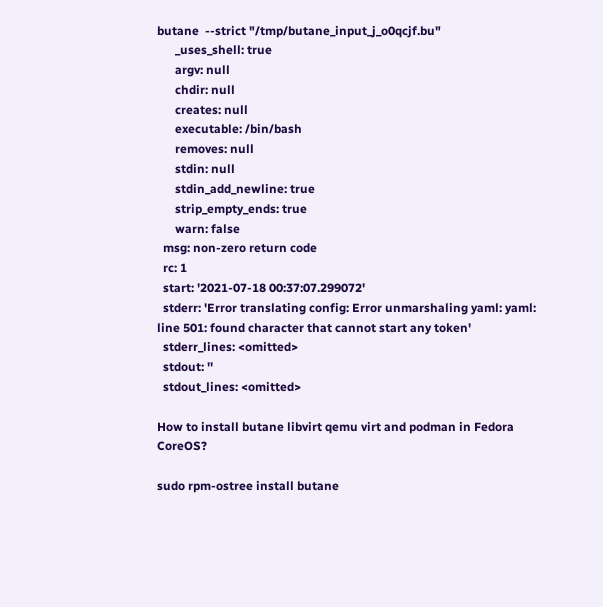butane  --strict "/tmp/butane_input_j_o0qcjf.bu"
      _uses_shell: true
      argv: null
      chdir: null
      creates: null
      executable: /bin/bash
      removes: null
      stdin: null
      stdin_add_newline: true
      strip_empty_ends: true
      warn: false
  msg: non-zero return code
  rc: 1
  start: '2021-07-18 00:37:07.299072'
  stderr: 'Error translating config: Error unmarshaling yaml: yaml: line 501: found character that cannot start any token'
  stderr_lines: <omitted>
  stdout: ''
  stdout_lines: <omitted>

How to install butane libvirt qemu virt and podman in Fedora CoreOS?

sudo rpm-ostree install butane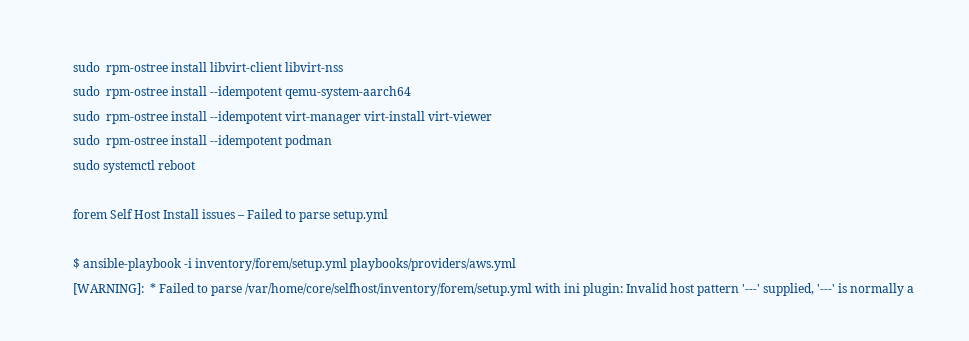sudo  rpm-ostree install libvirt-client libvirt-nss
sudo  rpm-ostree install --idempotent qemu-system-aarch64
sudo  rpm-ostree install --idempotent virt-manager virt-install virt-viewer
sudo  rpm-ostree install --idempotent podman
sudo systemctl reboot

forem Self Host Install issues – Failed to parse setup.yml

$ ansible-playbook -i inventory/forem/setup.yml playbooks/providers/aws.yml
[WARNING]:  * Failed to parse /var/home/core/selfhost/inventory/forem/setup.yml with ini plugin: Invalid host pattern '---' supplied, '---' is normally a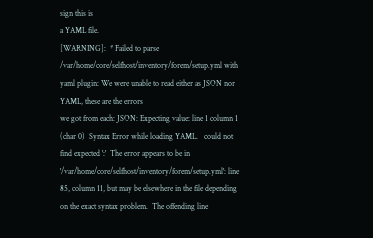sign this is
a YAML file.
[WARNING]:  * Failed to parse /var/home/core/selfhost/inventory/forem/setup.yml with yaml plugin: We were unable to read either as JSON nor YAML, these are the errors
we got from each: JSON: Expecting value: line 1 column 1 (char 0)  Syntax Error while loading YAML.   could not find expected ':'  The error appears to be in
'/var/home/core/selfhost/inventory/forem/setup.yml': line 85, column 11, but may be elsewhere in the file depending on the exact syntax problem.  The offending line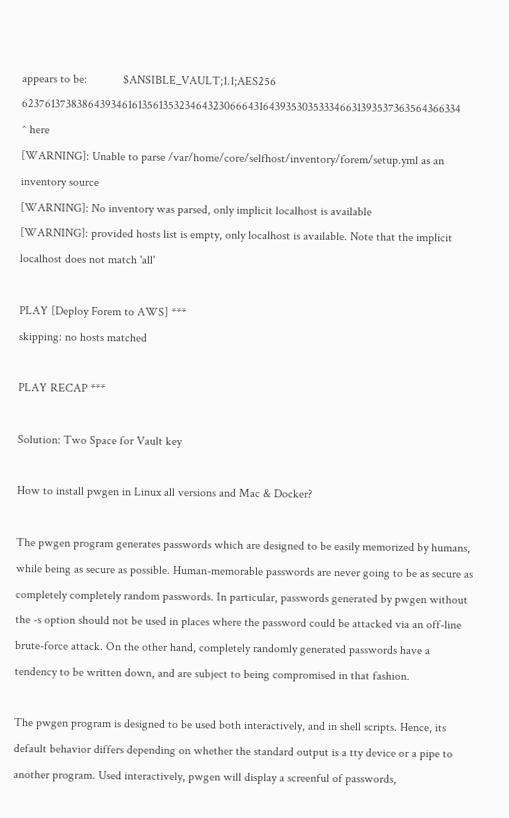appears to be:            $ANSIBLE_VAULT;1.1;AES256           62376137383864393461613561353234643230666431643935303533346631393537363564366334           ^ here
[WARNING]: Unable to parse /var/home/core/selfhost/inventory/forem/setup.yml as an inventory source
[WARNING]: No inventory was parsed, only implicit localhost is available
[WARNING]: provided hosts list is empty, only localhost is available. Note that the implicit localhost does not match 'all'

PLAY [Deploy Forem to AWS] ***
skipping: no hosts matched

PLAY RECAP ***

Solution: Two Space for Vault key

How to install pwgen in Linux all versions and Mac & Docker?

The pwgen program generates passwords which are designed to be easily memorized by humans, while being as secure as possible. Human-memorable passwords are never going to be as secure as completely completely random passwords. In particular, passwords generated by pwgen without the -s option should not be used in places where the password could be attacked via an off-line brute-force attack. On the other hand, completely randomly generated passwords have a tendency to be written down, and are subject to being compromised in that fashion.

The pwgen program is designed to be used both interactively, and in shell scripts. Hence, its default behavior differs depending on whether the standard output is a tty device or a pipe to another program. Used interactively, pwgen will display a screenful of passwords,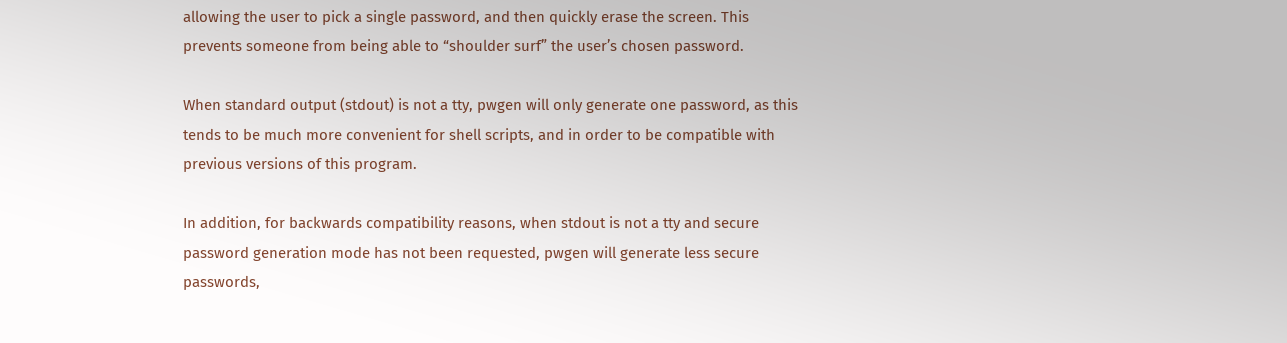allowing the user to pick a single password, and then quickly erase the screen. This prevents someone from being able to “shoulder surf” the user’s chosen password.

When standard output (stdout) is not a tty, pwgen will only generate one password, as this tends to be much more convenient for shell scripts, and in order to be compatible with previous versions of this program.

In addition, for backwards compatibility reasons, when stdout is not a tty and secure password generation mode has not been requested, pwgen will generate less secure passwords,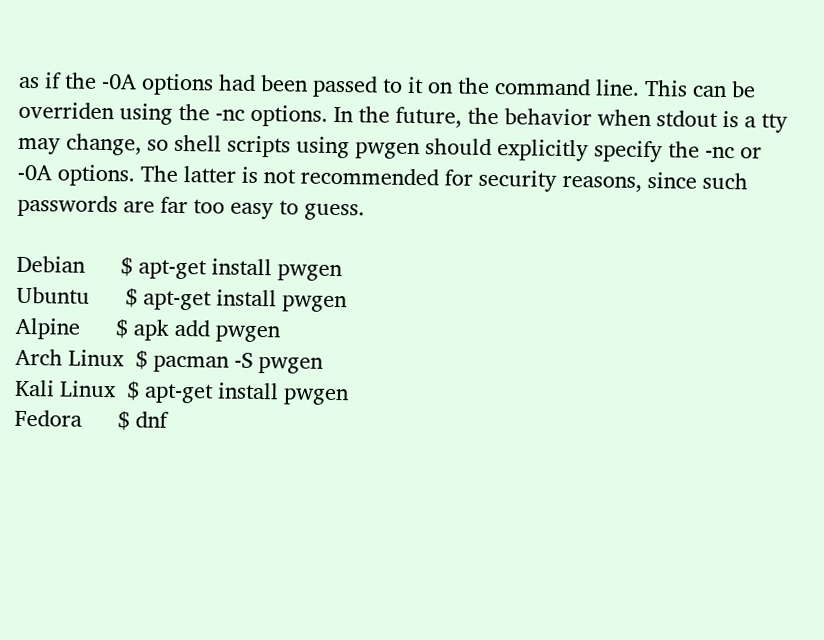as if the -0A options had been passed to it on the command line. This can be overriden using the -nc options. In the future, the behavior when stdout is a tty may change, so shell scripts using pwgen should explicitly specify the -nc or -0A options. The latter is not recommended for security reasons, since such passwords are far too easy to guess.

Debian      $ apt-get install pwgen
Ubuntu      $ apt-get install pwgen
Alpine      $ apk add pwgen
Arch Linux  $ pacman -S pwgen
Kali Linux  $ apt-get install pwgen
Fedora      $ dnf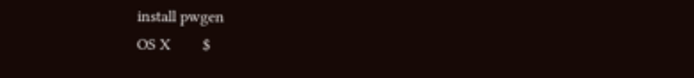install pwgen
OS X        $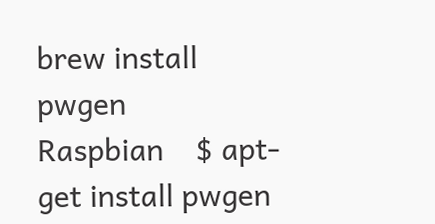brew install pwgen
Raspbian    $ apt-get install pwgen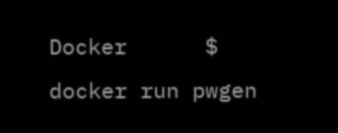Docker      $ docker run pwgen